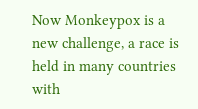Now Monkeypox is a new challenge, a race is held in many countries with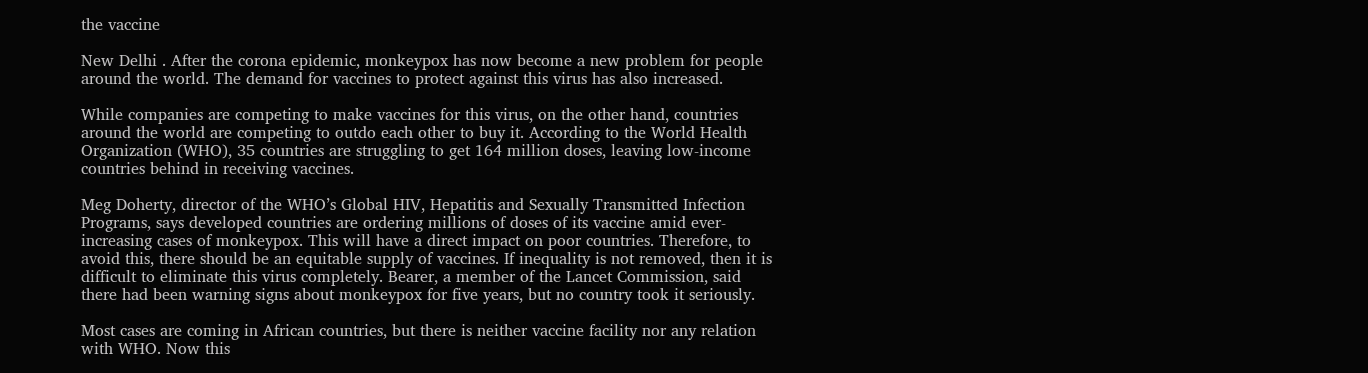the vaccine

New Delhi . After the corona epidemic, monkeypox has now become a new problem for people around the world. The demand for vaccines to protect against this virus has also increased.

While companies are competing to make vaccines for this virus, on the other hand, countries around the world are competing to outdo each other to buy it. According to the World Health Organization (WHO), 35 countries are struggling to get 164 million doses, leaving low-income countries behind in receiving vaccines.

Meg Doherty, director of the WHO’s Global HIV, Hepatitis and Sexually Transmitted Infection Programs, says developed countries are ordering millions of doses of its vaccine amid ever-increasing cases of monkeypox. This will have a direct impact on poor countries. Therefore, to avoid this, there should be an equitable supply of vaccines. If inequality is not removed, then it is difficult to eliminate this virus completely. Bearer, a member of the Lancet Commission, said there had been warning signs about monkeypox for five years, but no country took it seriously.

Most cases are coming in African countries, but there is neither vaccine facility nor any relation with WHO. Now this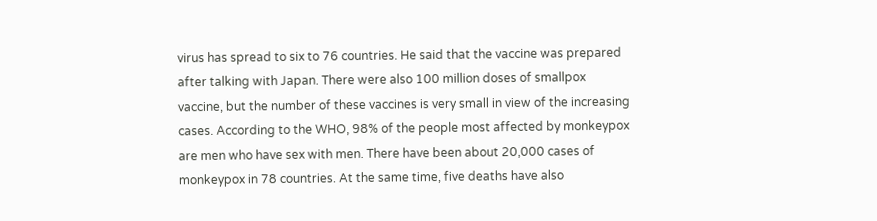virus has spread to six to 76 countries. He said that the vaccine was prepared after talking with Japan. There were also 100 million doses of smallpox vaccine, but the number of these vaccines is very small in view of the increasing cases. According to the WHO, 98% of the people most affected by monkeypox are men who have sex with men. There have been about 20,000 cases of monkeypox in 78 countries. At the same time, five deaths have also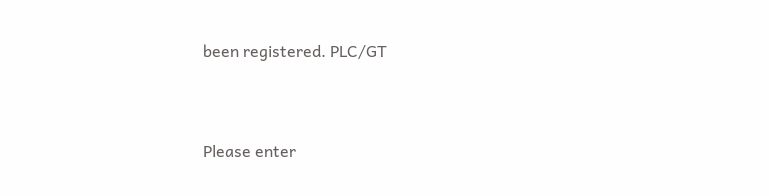been registered. PLC/GT


Please enter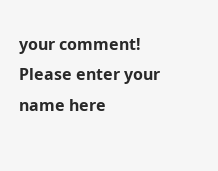your comment!
Please enter your name here